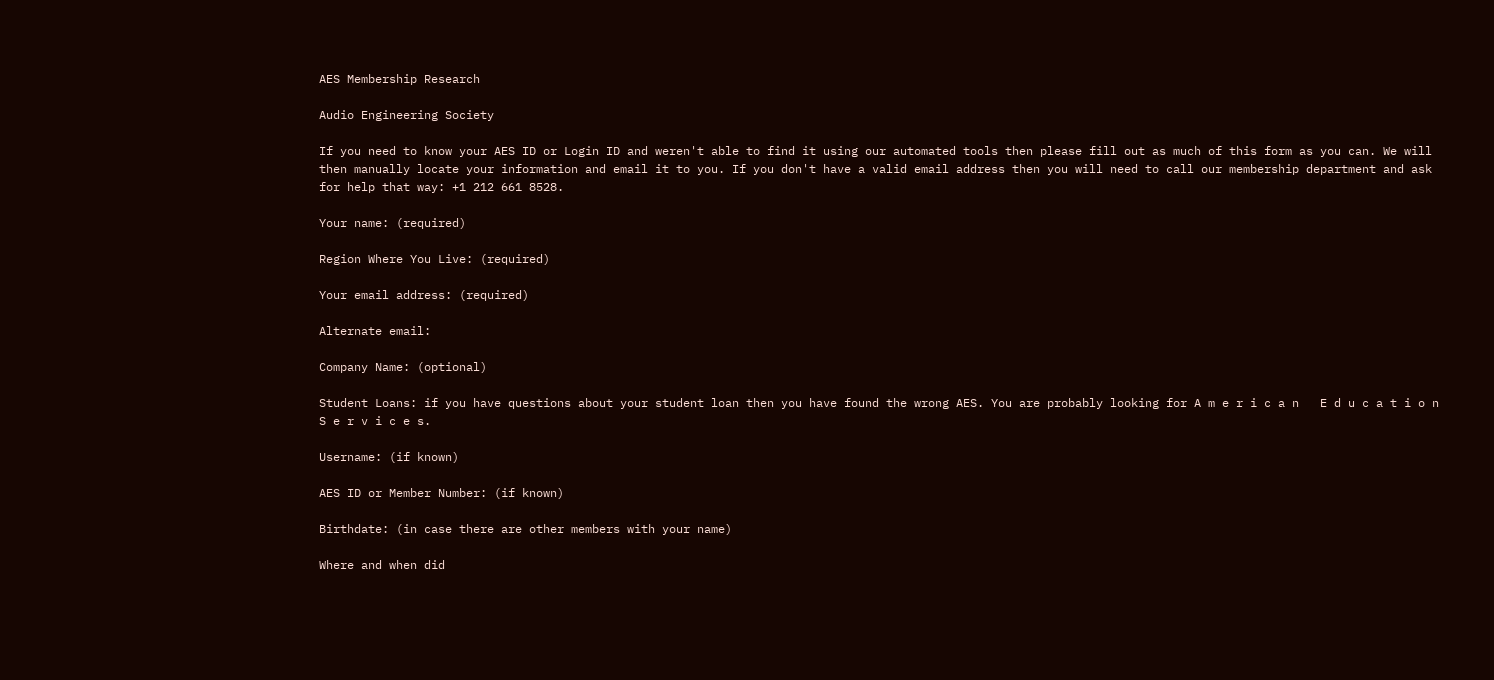AES Membership Research

Audio Engineering Society

If you need to know your AES ID or Login ID and weren't able to find it using our automated tools then please fill out as much of this form as you can. We will then manually locate your information and email it to you. If you don't have a valid email address then you will need to call our membership department and ask for help that way: +1 212 661 8528.

Your name: (required)

Region Where You Live: (required)

Your email address: (required)

Alternate email:

Company Name: (optional)

Student Loans: if you have questions about your student loan then you have found the wrong AES. You are probably looking for A m e r i c a n   E d u c a t i o n   S e r v i c e s.

Username: (if known)

AES ID or Member Number: (if known)

Birthdate: (in case there are other members with your name)

Where and when did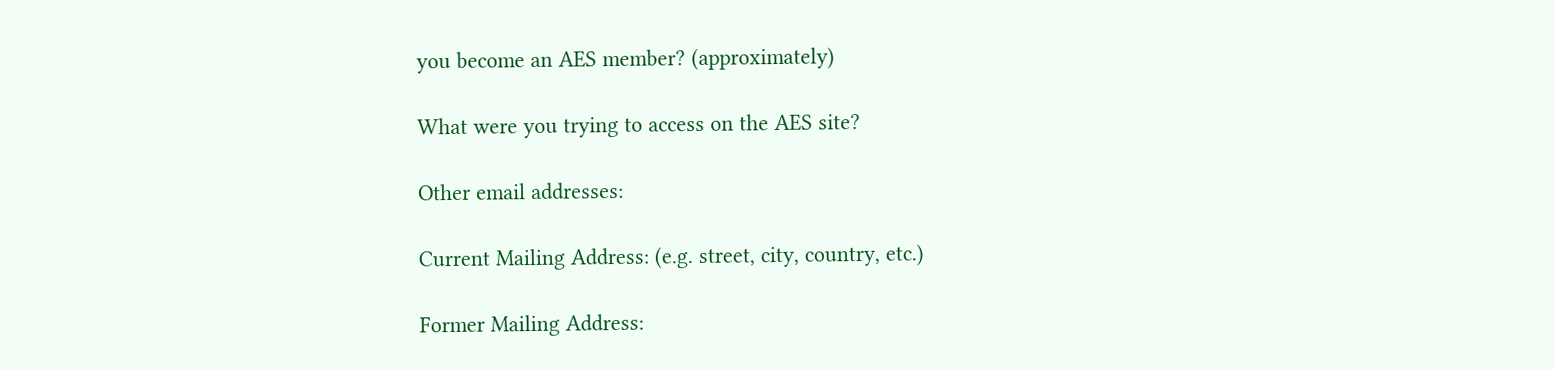you become an AES member? (approximately)

What were you trying to access on the AES site?

Other email addresses:

Current Mailing Address: (e.g. street, city, country, etc.)

Former Mailing Address: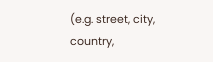(e.g. street, city, country,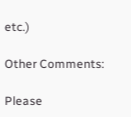etc.)

Other Comments:

Please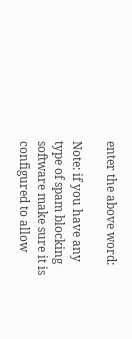enter the above word:

Note: if you have any type of spam blocking software make sure it is configured to allow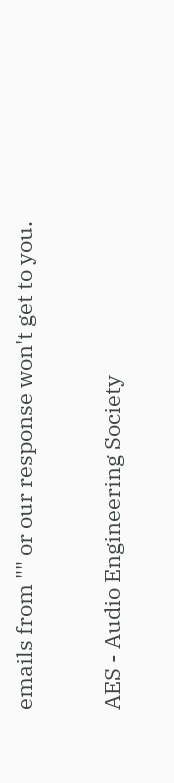emails from "" or our response won't get to you.

AES - Audio Engineering Society